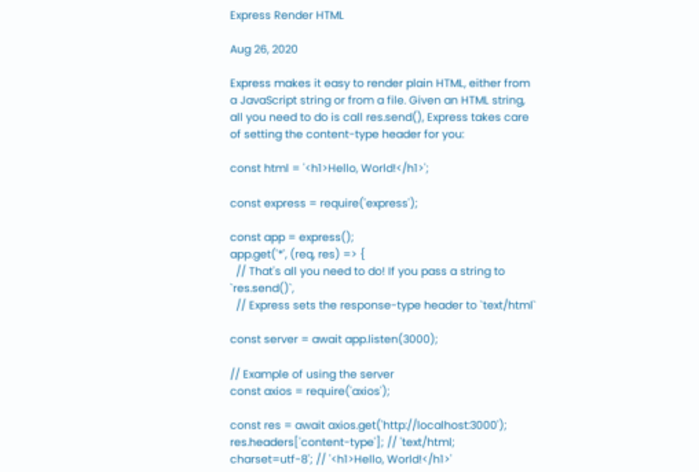Express Render HTML

Aug 26, 2020

Express makes it easy to render plain HTML, either from a JavaScript string or from a file. Given an HTML string, all you need to do is call res.send(), Express takes care of setting the content-type header for you:

const html = '<h1>Hello, World!</h1>';

const express = require('express');

const app = express();
app.get('*', (req, res) => {
  // That's all you need to do! If you pass a string to `res.send()`,
  // Express sets the response-type header to `text/html`

const server = await app.listen(3000);

// Example of using the server
const axios = require('axios');

const res = await axios.get('http://localhost:3000');
res.headers['content-type']; // 'text/html; charset=utf-8'; // '<h1>Hello, World!</h1>'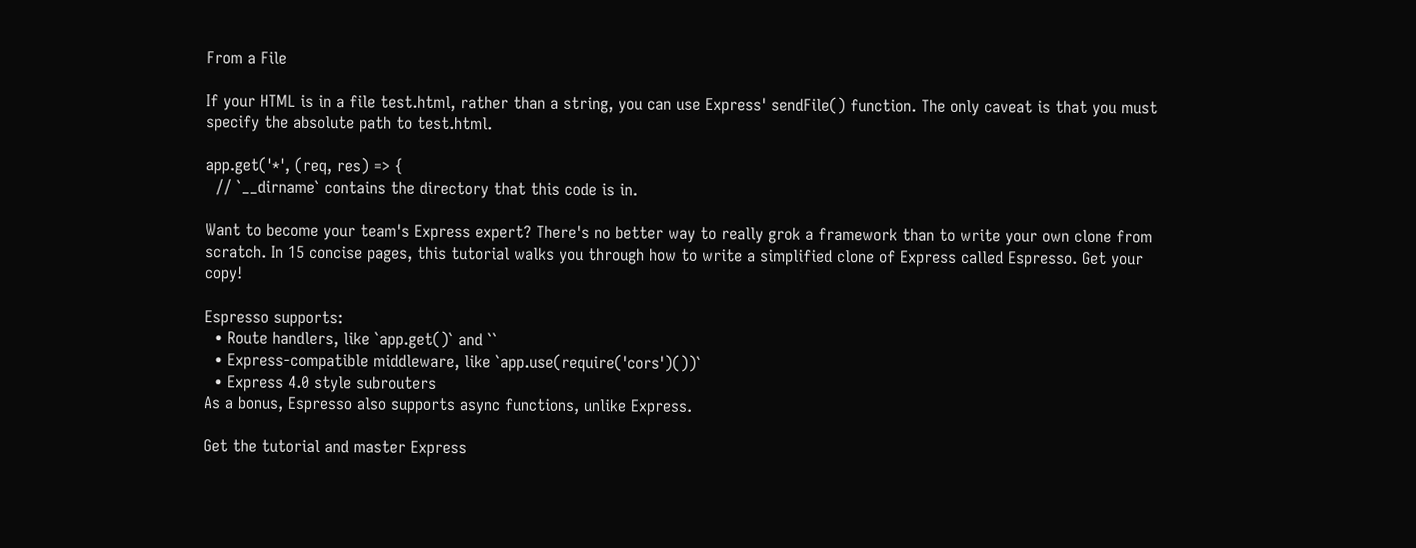From a File

If your HTML is in a file test.html, rather than a string, you can use Express' sendFile() function. The only caveat is that you must specify the absolute path to test.html.

app.get('*', (req, res) => {
  // `__dirname` contains the directory that this code is in.

Want to become your team's Express expert? There's no better way to really grok a framework than to write your own clone from scratch. In 15 concise pages, this tutorial walks you through how to write a simplified clone of Express called Espresso. Get your copy!

Espresso supports:
  • Route handlers, like `app.get()` and ``
  • Express-compatible middleware, like `app.use(require('cors')())`
  • Express 4.0 style subrouters
As a bonus, Espresso also supports async functions, unlike Express.

Get the tutorial and master Express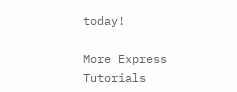today!

More Express Tutorials